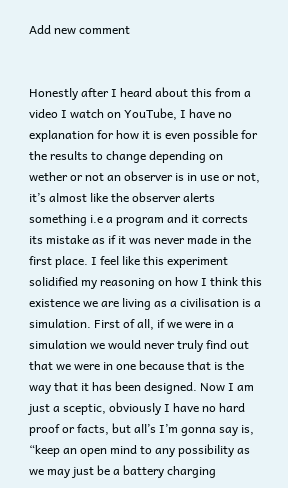Add new comment


Honestly after I heard about this from a video I watch on YouTube, I have no explanation for how it is even possible for the results to change depending on wether or not an observer is in use or not, it’s almost like the observer alerts something i.e a program and it corrects its mistake as if it was never made in the first place. I feel like this experiment solidified my reasoning on how I think this existence we are living as a civilisation is a simulation. First of all, if we were in a simulation we would never truly find out that we were in one because that is the way that it has been designed. Now I am just a sceptic, obviously I have no hard proof or facts, but all’s I’m gonna say is, “keep an open mind to any possibility as we may just be a battery charging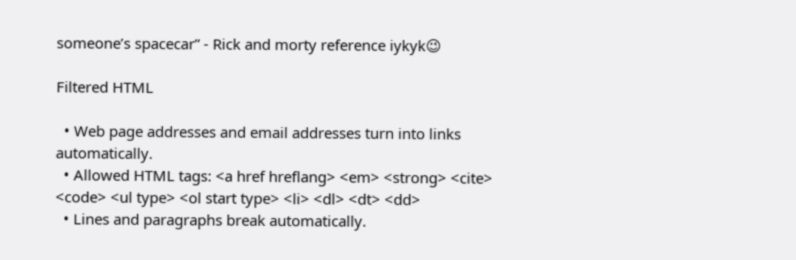someone’s spacecar” - Rick and morty reference iykyk😉

Filtered HTML

  • Web page addresses and email addresses turn into links automatically.
  • Allowed HTML tags: <a href hreflang> <em> <strong> <cite> <code> <ul type> <ol start type> <li> <dl> <dt> <dd>
  • Lines and paragraphs break automatically.